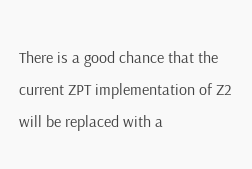There is a good chance that the current ZPT implementation of Z2 will be replaced with a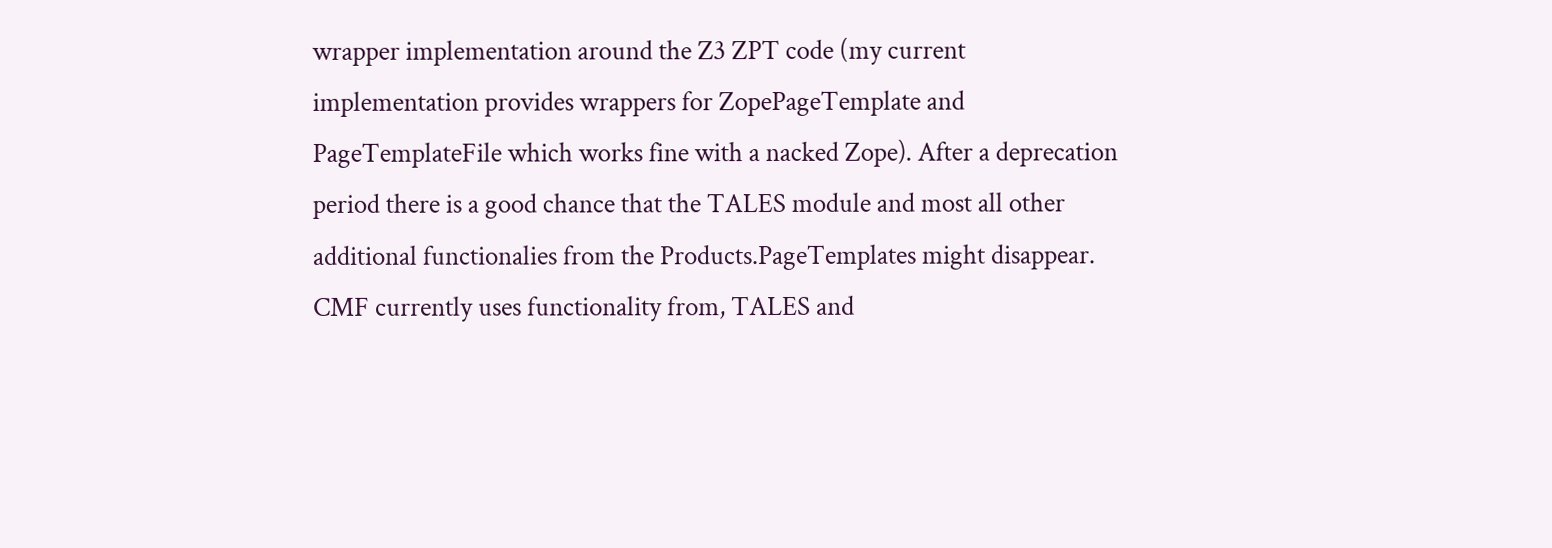wrapper implementation around the Z3 ZPT code (my current implementation provides wrappers for ZopePageTemplate and PageTemplateFile which works fine with a nacked Zope). After a deprecation period there is a good chance that the TALES module and most all other additional functionalies from the Products.PageTemplates might disappear. CMF currently uses functionality from, TALES and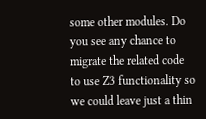some other modules. Do you see any chance to migrate the related code to use Z3 functionality so we could leave just a thin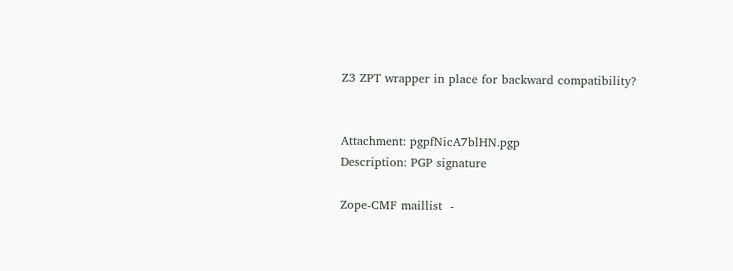Z3 ZPT wrapper in place for backward compatibility?


Attachment: pgpfNicA7blHN.pgp
Description: PGP signature

Zope-CMF maillist  -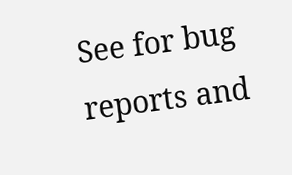See for bug reports and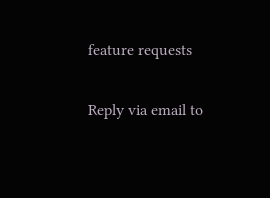feature requests

Reply via email to